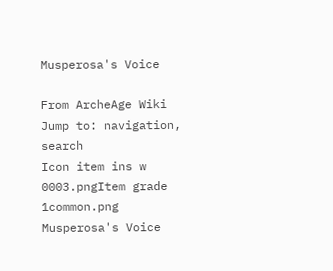Musperosa's Voice

From ArcheAge Wiki
Jump to: navigation, search
Icon item ins w 0003.pngItem grade 1common.png
Musperosa's Voice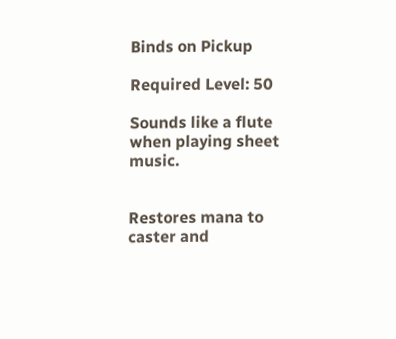Binds on Pickup

Required Level: 50

Sounds like a flute when playing sheet music.


Restores mana to caster and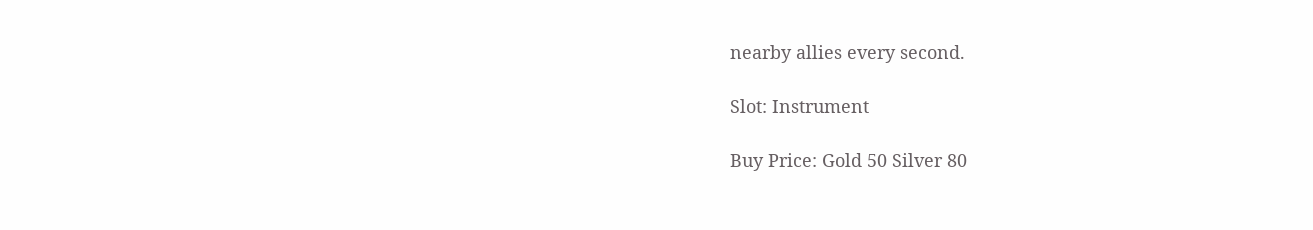nearby allies every second.

Slot: Instrument

Buy Price: Gold 50 Silver 80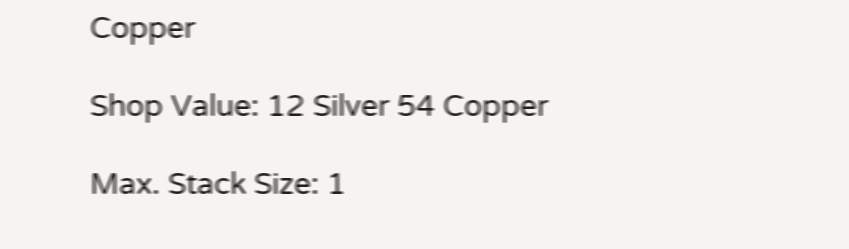Copper

Shop Value: 12 Silver 54 Copper

Max. Stack Size: 1